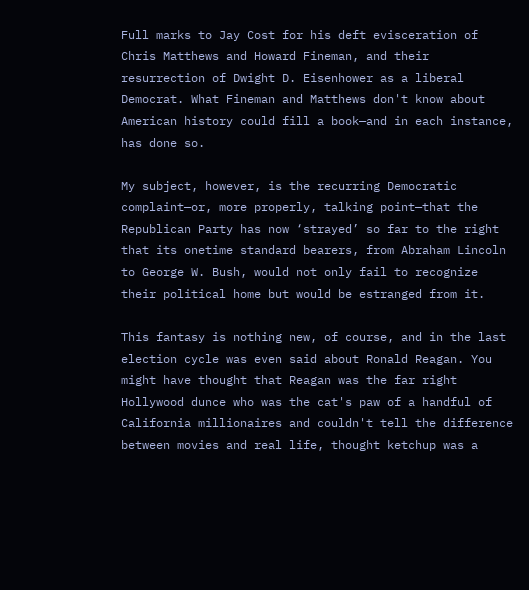Full marks to Jay Cost for his deft evisceration of Chris Matthews and Howard Fineman, and their resurrection of Dwight D. Eisenhower as a liberal Democrat. What Fineman and Matthews don't know about American history could fill a book—and in each instance, has done so.

My subject, however, is the recurring Democratic complaint—or, more properly, talking point—that the Republican Party has now ‘strayed’ so far to the right that its onetime standard bearers, from Abraham Lincoln to George W. Bush, would not only fail to recognize their political home but would be estranged from it.

This fantasy is nothing new, of course, and in the last election cycle was even said about Ronald Reagan. You might have thought that Reagan was the far right Hollywood dunce who was the cat's paw of a handful of California millionaires and couldn't tell the difference between movies and real life, thought ketchup was a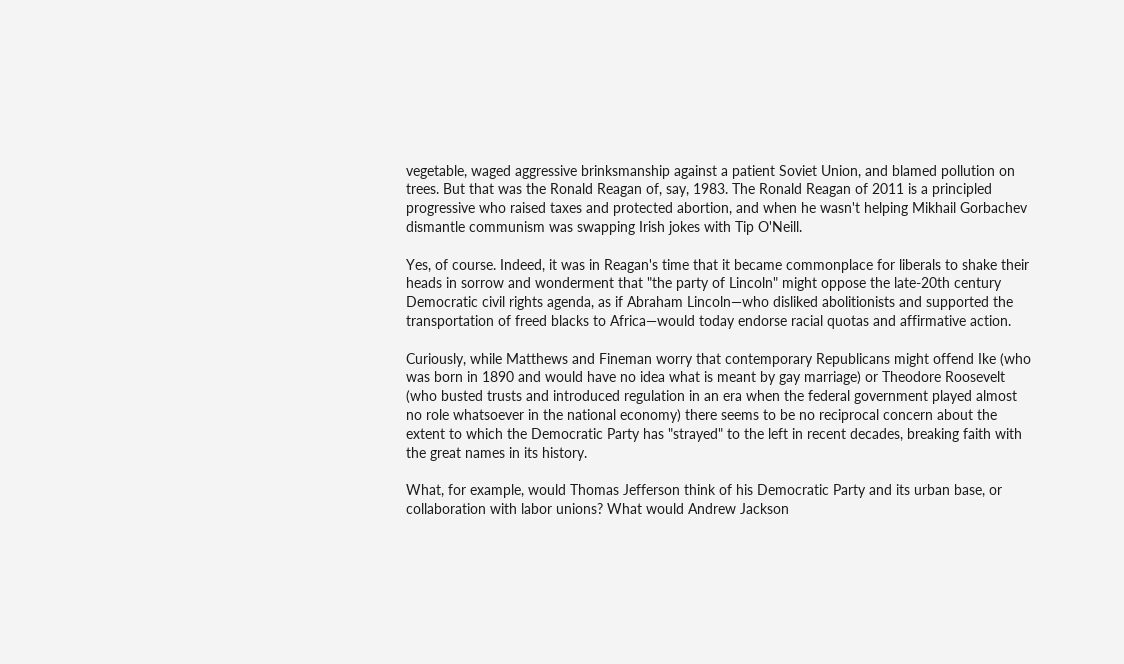vegetable, waged aggressive brinksmanship against a patient Soviet Union, and blamed pollution on trees. But that was the Ronald Reagan of, say, 1983. The Ronald Reagan of 2011 is a principled progressive who raised taxes and protected abortion, and when he wasn't helping Mikhail Gorbachev dismantle communism was swapping Irish jokes with Tip O'Neill.

Yes, of course. Indeed, it was in Reagan's time that it became commonplace for liberals to shake their heads in sorrow and wonderment that "the party of Lincoln" might oppose the late-20th century Democratic civil rights agenda, as if Abraham Lincoln—who disliked abolitionists and supported the transportation of freed blacks to Africa—would today endorse racial quotas and affirmative action.

Curiously, while Matthews and Fineman worry that contemporary Republicans might offend Ike (who was born in 1890 and would have no idea what is meant by gay marriage) or Theodore Roosevelt (who busted trusts and introduced regulation in an era when the federal government played almost no role whatsoever in the national economy) there seems to be no reciprocal concern about the extent to which the Democratic Party has "strayed" to the left in recent decades, breaking faith with the great names in its history.

What, for example, would Thomas Jefferson think of his Democratic Party and its urban base, or collaboration with labor unions? What would Andrew Jackson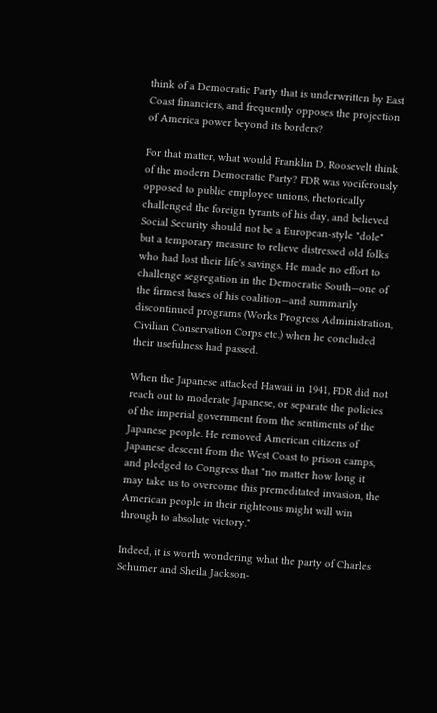think of a Democratic Party that is underwritten by East Coast financiers, and frequently opposes the projection of America power beyond its borders?

For that matter, what would Franklin D. Roosevelt think of the modern Democratic Party? FDR was vociferously opposed to public employee unions, rhetorically challenged the foreign tyrants of his day, and believed Social Security should not be a European-style "dole" but a temporary measure to relieve distressed old folks who had lost their life's savings. He made no effort to challenge segregation in the Democratic South—one of the firmest bases of his coalition—and summarily discontinued programs (Works Progress Administration, Civilian Conservation Corps etc.) when he concluded their usefulness had passed.

When the Japanese attacked Hawaii in 1941, FDR did not reach out to moderate Japanese, or separate the policies of the imperial government from the sentiments of the Japanese people. He removed American citizens of Japanese descent from the West Coast to prison camps, and pledged to Congress that "no matter how long it may take us to overcome this premeditated invasion, the American people in their righteous might will win through to absolute victory."

Indeed, it is worth wondering what the party of Charles Schumer and Sheila Jackson-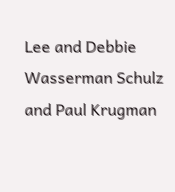Lee and Debbie Wasserman Schulz and Paul Krugman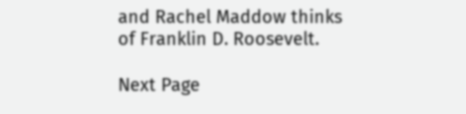and Rachel Maddow thinks of Franklin D. Roosevelt.

Next Page